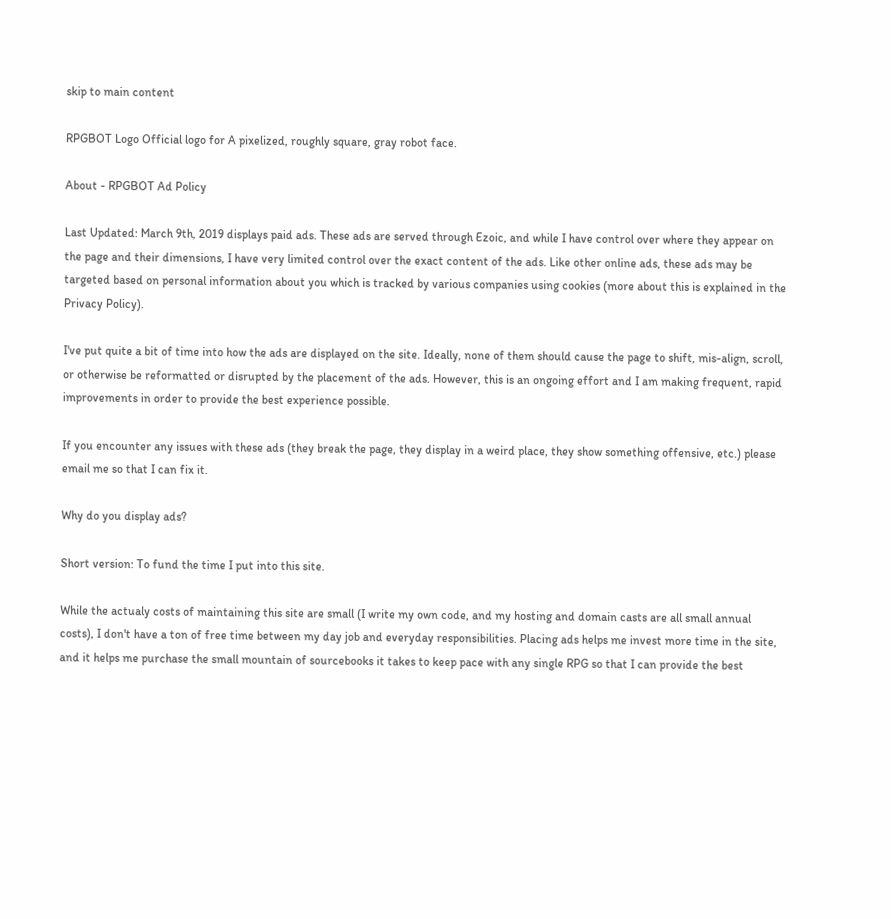skip to main content

RPGBOT Logo Official logo for A pixelized, roughly square, gray robot face.

About - RPGBOT Ad Policy

Last Updated: March 9th, 2019 displays paid ads. These ads are served through Ezoic, and while I have control over where they appear on the page and their dimensions, I have very limited control over the exact content of the ads. Like other online ads, these ads may be targeted based on personal information about you which is tracked by various companies using cookies (more about this is explained in the Privacy Policy).

I've put quite a bit of time into how the ads are displayed on the site. Ideally, none of them should cause the page to shift, mis-align, scroll, or otherwise be reformatted or disrupted by the placement of the ads. However, this is an ongoing effort and I am making frequent, rapid improvements in order to provide the best experience possible.

If you encounter any issues with these ads (they break the page, they display in a weird place, they show something offensive, etc.) please email me so that I can fix it.

Why do you display ads?

Short version: To fund the time I put into this site.

While the actualy costs of maintaining this site are small (I write my own code, and my hosting and domain casts are all small annual costs), I don't have a ton of free time between my day job and everyday responsibilities. Placing ads helps me invest more time in the site, and it helps me purchase the small mountain of sourcebooks it takes to keep pace with any single RPG so that I can provide the best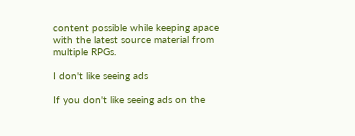content possible while keeping apace with the latest source material from multiple RPGs.

I don't like seeing ads

If you don't like seeing ads on the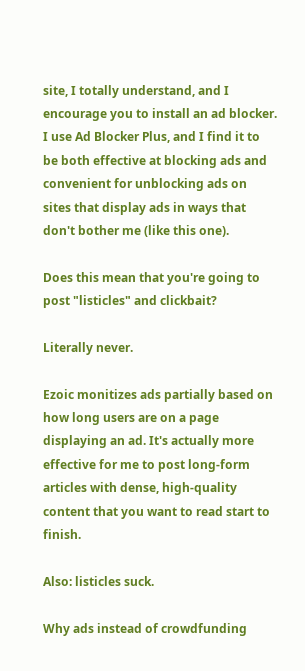site, I totally understand, and I encourage you to install an ad blocker. I use Ad Blocker Plus, and I find it to be both effective at blocking ads and convenient for unblocking ads on sites that display ads in ways that don't bother me (like this one).

Does this mean that you're going to post "listicles" and clickbait?

Literally never.

Ezoic monitizes ads partially based on how long users are on a page displaying an ad. It's actually more effective for me to post long-form articles with dense, high-quality content that you want to read start to finish.

Also: listicles suck.

Why ads instead of crowdfunding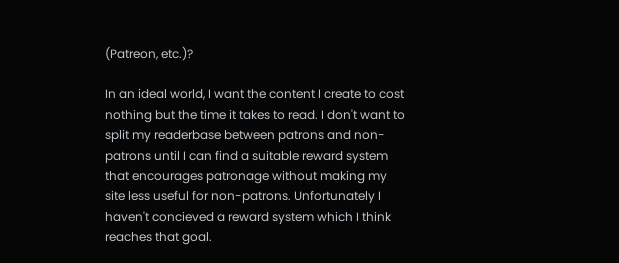(Patreon, etc.)?

In an ideal world, I want the content I create to cost nothing but the time it takes to read. I don't want to split my readerbase between patrons and non-patrons until I can find a suitable reward system that encourages patronage without making my site less useful for non-patrons. Unfortunately I haven't concieved a reward system which I think reaches that goal.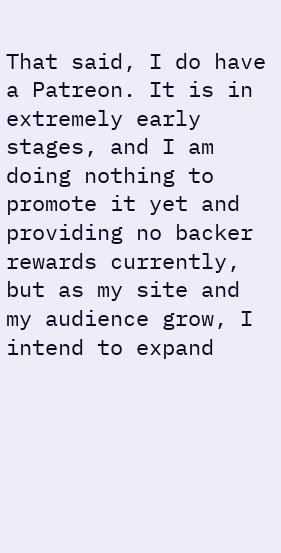That said, I do have a Patreon. It is in extremely early stages, and I am doing nothing to promote it yet and providing no backer rewards currently, but as my site and my audience grow, I intend to expand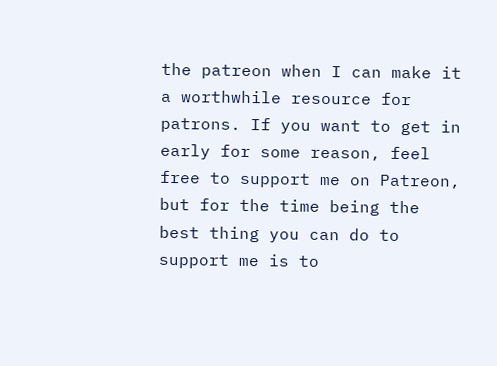the patreon when I can make it a worthwhile resource for patrons. If you want to get in early for some reason, feel free to support me on Patreon, but for the time being the best thing you can do to support me is to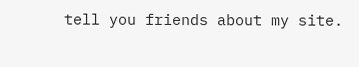tell you friends about my site.